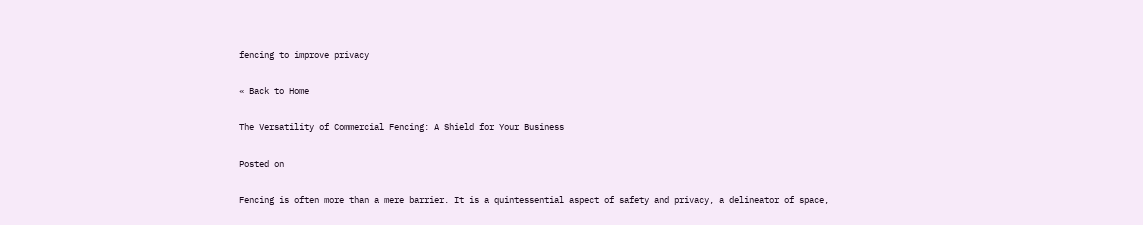fencing to improve privacy

« Back to Home

The Versatility of Commercial Fencing: A Shield for Your Business

Posted on

Fencing is often more than a mere barrier. It is a quintessential aspect of safety and privacy, a delineator of space,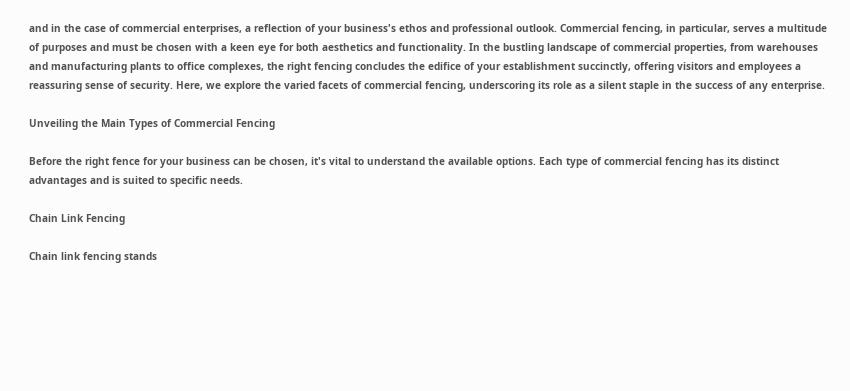and in the case of commercial enterprises, a reflection of your business's ethos and professional outlook. Commercial fencing, in particular, serves a multitude of purposes and must be chosen with a keen eye for both aesthetics and functionality. In the bustling landscape of commercial properties, from warehouses and manufacturing plants to office complexes, the right fencing concludes the edifice of your establishment succinctly, offering visitors and employees a reassuring sense of security. Here, we explore the varied facets of commercial fencing, underscoring its role as a silent staple in the success of any enterprise.

Unveiling the Main Types of Commercial Fencing

Before the right fence for your business can be chosen, it's vital to understand the available options. Each type of commercial fencing has its distinct advantages and is suited to specific needs.

Chain Link Fencing

Chain link fencing stands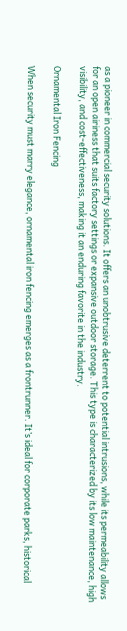as a pioneer in commercial security solutions. It offers an unobtrusive deterrent to potential intrusions, while its permeability allows for an open airiness that suits factory settings or expansive outdoor storage. This type is characterized by its low maintenance, high visibility, and cost-effectiveness, making it an enduring favorite in the industry.

Ornamental Iron Fencing

When security must marry elegance, ornamental iron fencing emerges as a frontrunner. It’s ideal for corporate parks, historical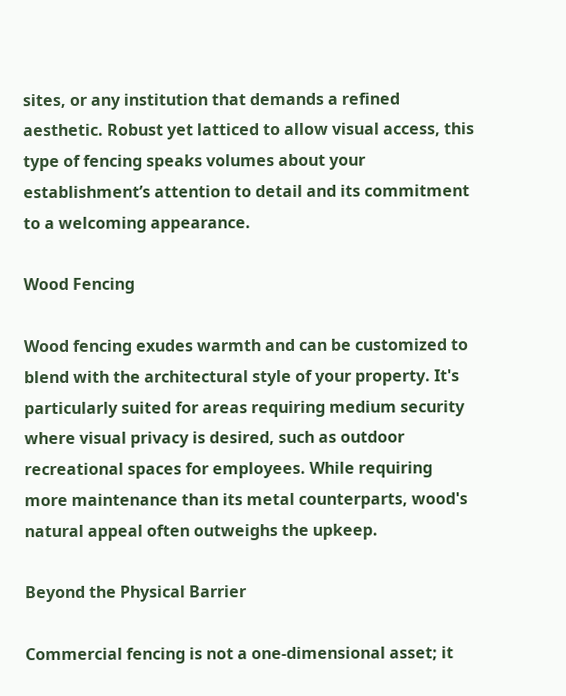sites, or any institution that demands a refined aesthetic. Robust yet latticed to allow visual access, this type of fencing speaks volumes about your establishment’s attention to detail and its commitment to a welcoming appearance.

Wood Fencing

Wood fencing exudes warmth and can be customized to blend with the architectural style of your property. It's particularly suited for areas requiring medium security where visual privacy is desired, such as outdoor recreational spaces for employees. While requiring more maintenance than its metal counterparts, wood's natural appeal often outweighs the upkeep.

Beyond the Physical Barrier

Commercial fencing is not a one-dimensional asset; it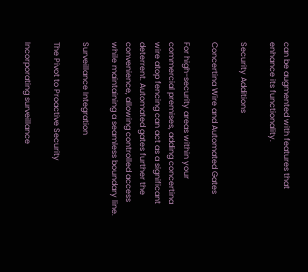can be augmented with features that enhance its functionality.

Security Additions

Concertina Wire and Automated Gates

For high-security areas within your commercial premises, adding concertina wire atop fencing can act as a significant deterrent. Automated gates further the convenience, allowing controlled access while maintaining a seamless boundary line.

Surveillance Integration

The Pivot to Proactive Security

Incorporating surveillance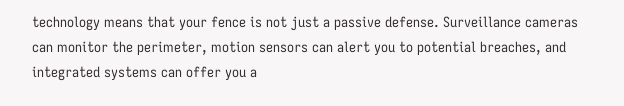technology means that your fence is not just a passive defense. Surveillance cameras can monitor the perimeter, motion sensors can alert you to potential breaches, and integrated systems can offer you a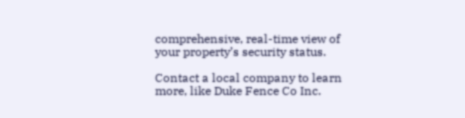comprehensive, real-time view of your property’s security status.

Contact a local company to learn more, like Duke Fence Co Inc.